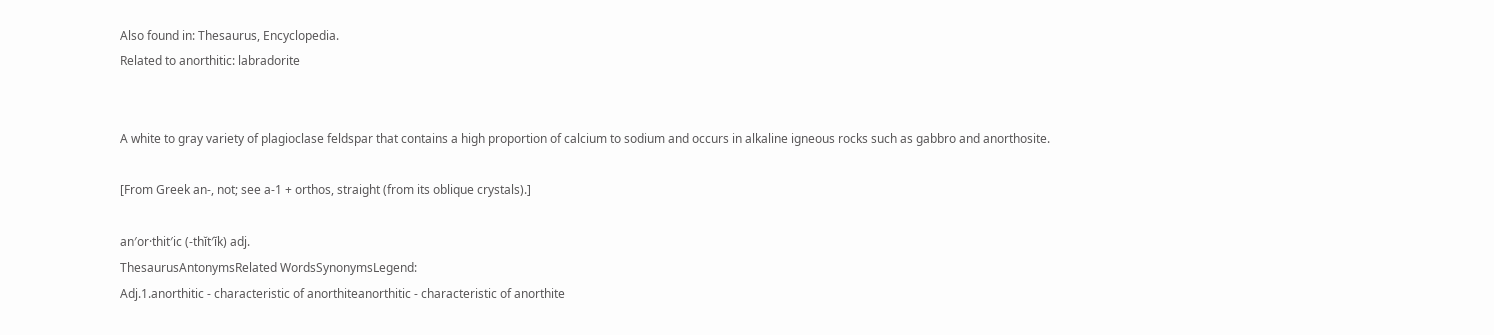Also found in: Thesaurus, Encyclopedia.
Related to anorthitic: labradorite


A white to gray variety of plagioclase feldspar that contains a high proportion of calcium to sodium and occurs in alkaline igneous rocks such as gabbro and anorthosite.

[From Greek an-, not; see a-1 + orthos, straight (from its oblique crystals).]

an′or·thit′ic (-thĭt′ĭk) adj.
ThesaurusAntonymsRelated WordsSynonymsLegend:
Adj.1.anorthitic - characteristic of anorthiteanorthitic - characteristic of anorthite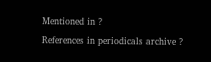Mentioned in ?
References in periodicals archive ?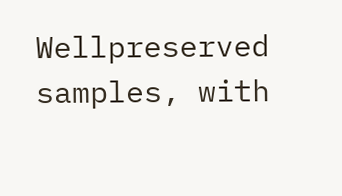Wellpreserved samples, with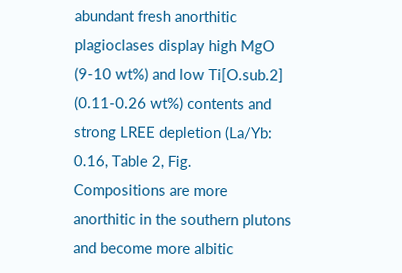abundant fresh anorthitic plagioclases display high MgO (9-10 wt%) and low Ti[O.sub.2] (0.11-0.26 wt%) contents and strong LREE depletion (La/Yb: 0.16, Table 2, Fig.
Compositions are more anorthitic in the southern plutons and become more albitic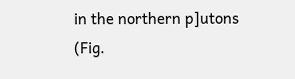in the northern p]utons (Fig.